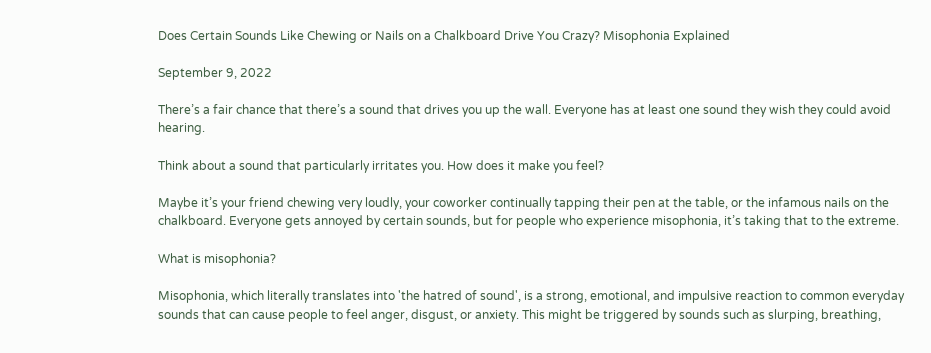Does Certain Sounds Like Chewing or Nails on a Chalkboard Drive You Crazy? Misophonia Explained

September 9, 2022

There’s a fair chance that there’s a sound that drives you up the wall. Everyone has at least one sound they wish they could avoid hearing.

Think about a sound that particularly irritates you. How does it make you feel?

Maybe it’s your friend chewing very loudly, your coworker continually tapping their pen at the table, or the infamous nails on the chalkboard. Everyone gets annoyed by certain sounds, but for people who experience misophonia, it’s taking that to the extreme.

What is misophonia?

Misophonia, which literally translates into 'the hatred of sound', is a strong, emotional, and impulsive reaction to common everyday sounds that can cause people to feel anger, disgust, or anxiety. This might be triggered by sounds such as slurping, breathing,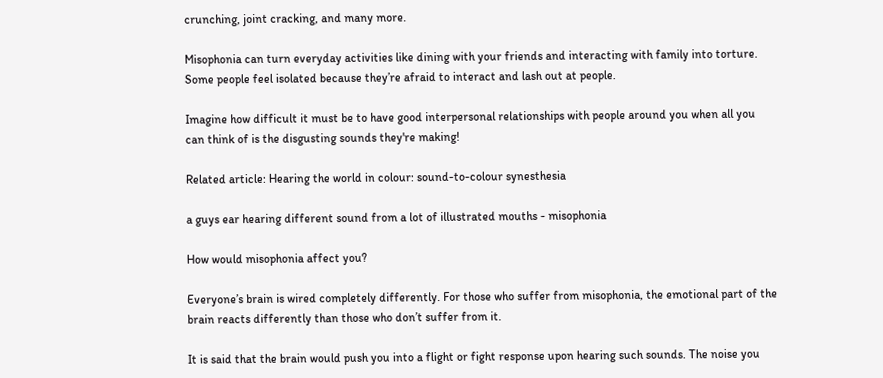crunching, joint cracking, and many more.

Misophonia can turn everyday activities like dining with your friends and interacting with family into torture. Some people feel isolated because they’re afraid to interact and lash out at people.

Imagine how difficult it must be to have good interpersonal relationships with people around you when all you can think of is the disgusting sounds they're making!

Related article: Hearing the world in colour: sound-to-colour synesthesia

a guys ear hearing different sound from a lot of illustrated mouths - misophonia

How would misophonia affect you?

Everyone’s brain is wired completely differently. For those who suffer from misophonia, the emotional part of the brain reacts differently than those who don’t suffer from it.

It is said that the brain would push you into a flight or fight response upon hearing such sounds. The noise you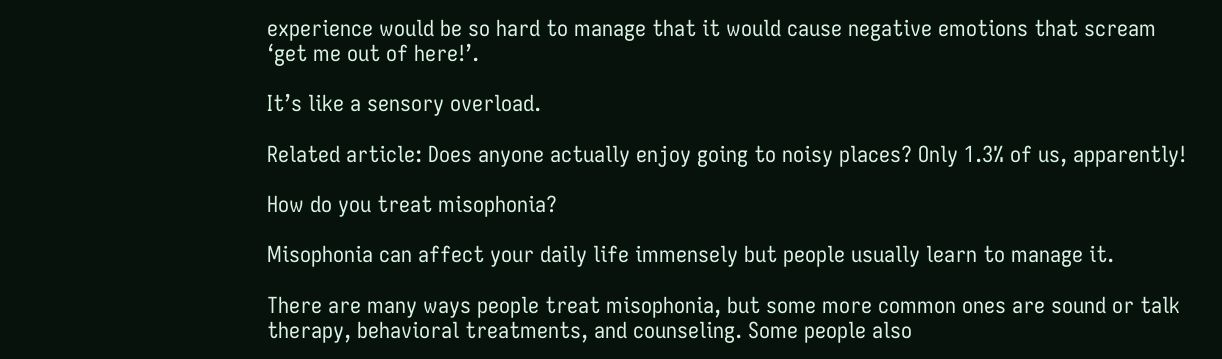experience would be so hard to manage that it would cause negative emotions that scream ‘get me out of here!’.

It’s like a sensory overload.

Related article: Does anyone actually enjoy going to noisy places? Only 1.3% of us, apparently!

How do you treat misophonia?

Misophonia can affect your daily life immensely but people usually learn to manage it.

There are many ways people treat misophonia, but some more common ones are sound or talk therapy, behavioral treatments, and counseling. Some people also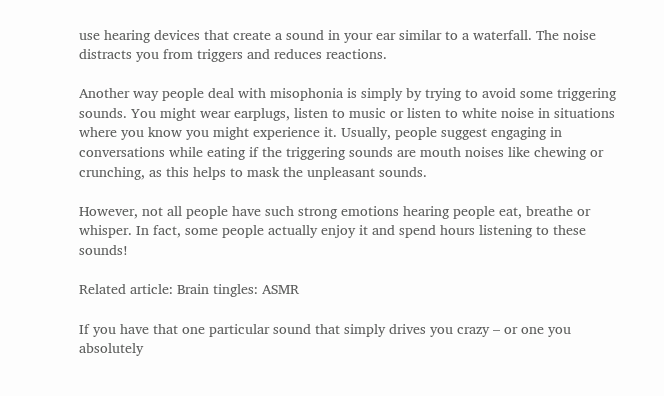use hearing devices that create a sound in your ear similar to a waterfall. The noise distracts you from triggers and reduces reactions.

Another way people deal with misophonia is simply by trying to avoid some triggering sounds. You might wear earplugs, listen to music or listen to white noise in situations where you know you might experience it. Usually, people suggest engaging in conversations while eating if the triggering sounds are mouth noises like chewing or crunching, as this helps to mask the unpleasant sounds.

However, not all people have such strong emotions hearing people eat, breathe or whisper. In fact, some people actually enjoy it and spend hours listening to these sounds!

Related article: Brain tingles: ASMR

If you have that one particular sound that simply drives you crazy – or one you absolutely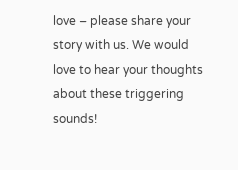love – please share your story with us. We would love to hear your thoughts about these triggering sounds!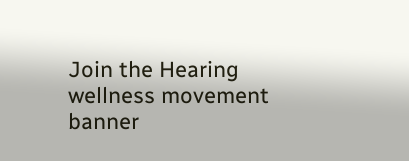Join the Hearing wellness movement banner